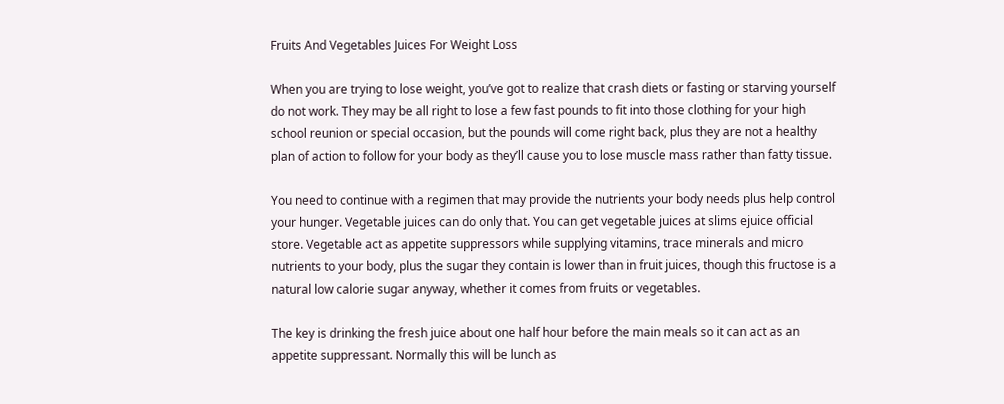Fruits And Vegetables Juices For Weight Loss

When you are trying to lose weight, you’ve got to realize that crash diets or fasting or starving yourself do not work. They may be all right to lose a few fast pounds to fit into those clothing for your high school reunion or special occasion, but the pounds will come right back, plus they are not a healthy plan of action to follow for your body as they’ll cause you to lose muscle mass rather than fatty tissue.

You need to continue with a regimen that may provide the nutrients your body needs plus help control your hunger. Vegetable juices can do only that. You can get vegetable juices at slims ejuice official store. Vegetable act as appetite suppressors while supplying vitamins, trace minerals and micro nutrients to your body, plus the sugar they contain is lower than in fruit juices, though this fructose is a natural low calorie sugar anyway, whether it comes from fruits or vegetables.

The key is drinking the fresh juice about one half hour before the main meals so it can act as an appetite suppressant. Normally this will be lunch as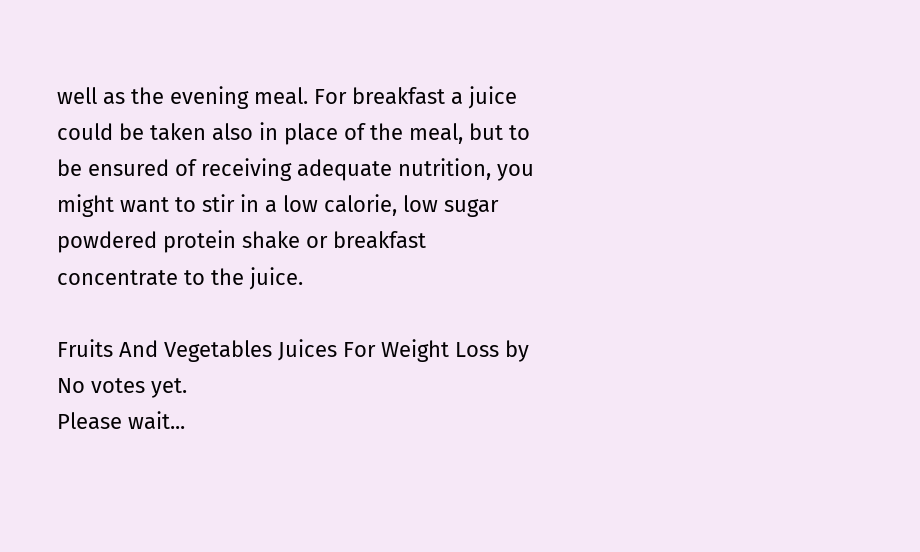well as the evening meal. For breakfast a juice could be taken also in place of the meal, but to be ensured of receiving adequate nutrition, you might want to stir in a low calorie, low sugar powdered protein shake or breakfast concentrate to the juice.

Fruits And Vegetables Juices For Weight Loss by
No votes yet.
Please wait...